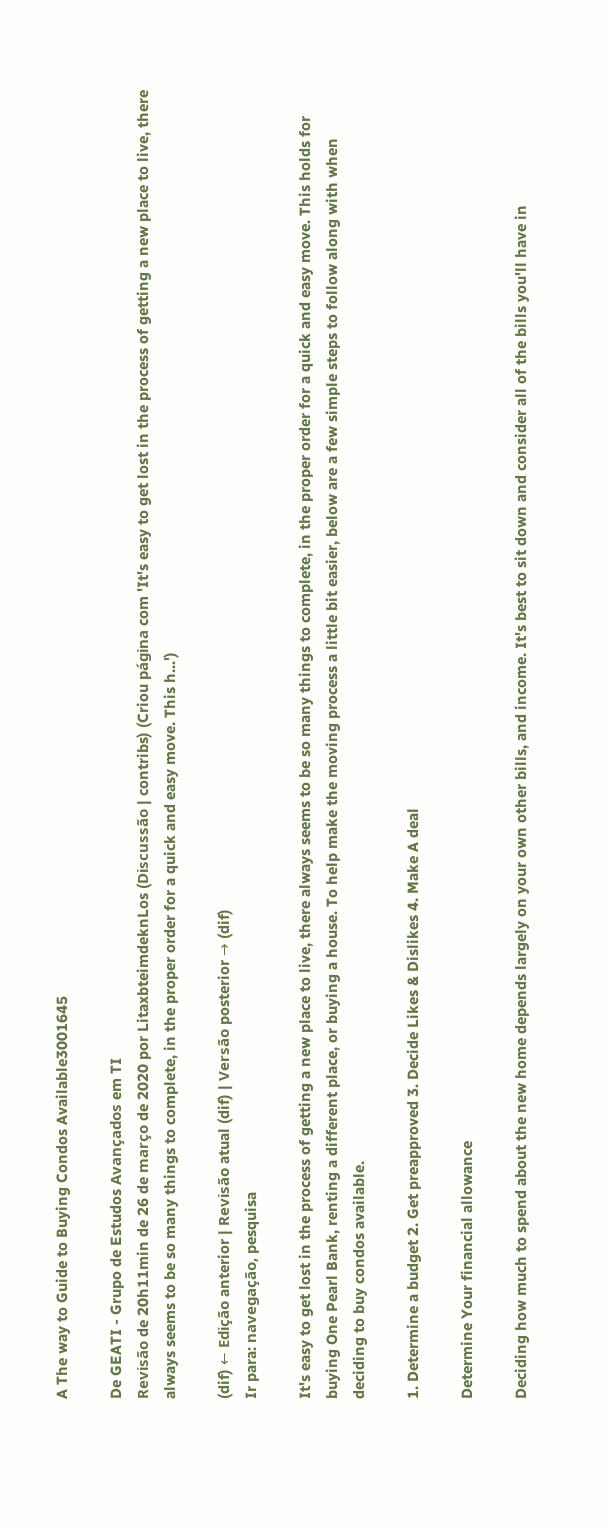A The way to Guide to Buying Condos Available3001645

De GEATI - Grupo de Estudos Avançados em TI
Revisão de 20h11min de 26 de março de 2020 por LitaxbteimdeknLos (Discussão | contribs) (Criou página com 'It's easy to get lost in the process of getting a new place to live, there always seems to be so many things to complete, in the proper order for a quick and easy move. This h...')

(dif) ← Edição anterior | Revisão atual (dif) | Versão posterior → (dif)
Ir para: navegação, pesquisa

It's easy to get lost in the process of getting a new place to live, there always seems to be so many things to complete, in the proper order for a quick and easy move. This holds for buying One Pearl Bank, renting a different place, or buying a house. To help make the moving process a little bit easier, below are a few simple steps to follow along with when deciding to buy condos available.

1. Determine a budget 2. Get preapproved 3. Decide Likes & Dislikes 4. Make A deal

Determine Your financial allowance

Deciding how much to spend about the new home depends largely on your own other bills, and income. It's best to sit down and consider all of the bills you'll have in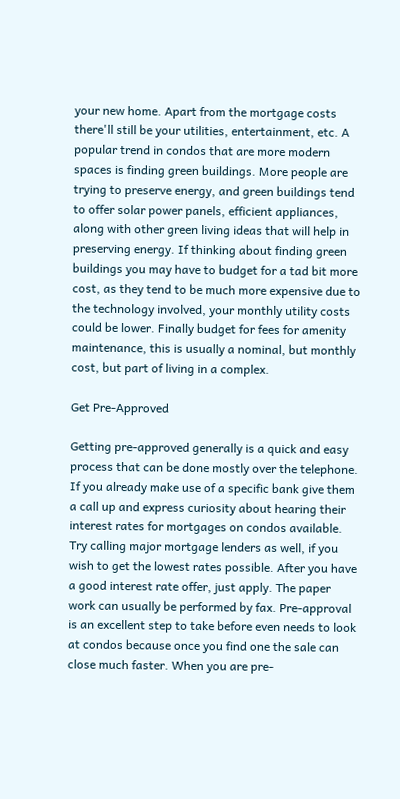your new home. Apart from the mortgage costs there'll still be your utilities, entertainment, etc. A popular trend in condos that are more modern spaces is finding green buildings. More people are trying to preserve energy, and green buildings tend to offer solar power panels, efficient appliances, along with other green living ideas that will help in preserving energy. If thinking about finding green buildings you may have to budget for a tad bit more cost, as they tend to be much more expensive due to the technology involved, your monthly utility costs could be lower. Finally budget for fees for amenity maintenance, this is usually a nominal, but monthly cost, but part of living in a complex.

Get Pre-Approved

Getting pre-approved generally is a quick and easy process that can be done mostly over the telephone. If you already make use of a specific bank give them a call up and express curiosity about hearing their interest rates for mortgages on condos available. Try calling major mortgage lenders as well, if you wish to get the lowest rates possible. After you have a good interest rate offer, just apply. The paper work can usually be performed by fax. Pre-approval is an excellent step to take before even needs to look at condos because once you find one the sale can close much faster. When you are pre-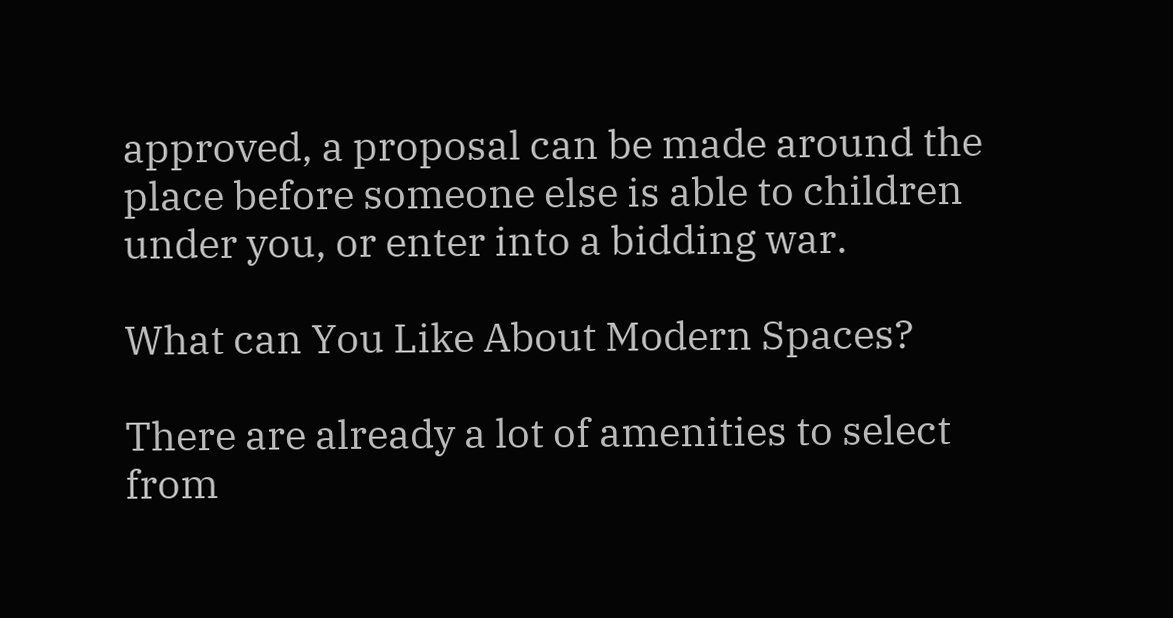approved, a proposal can be made around the place before someone else is able to children under you, or enter into a bidding war.

What can You Like About Modern Spaces?

There are already a lot of amenities to select from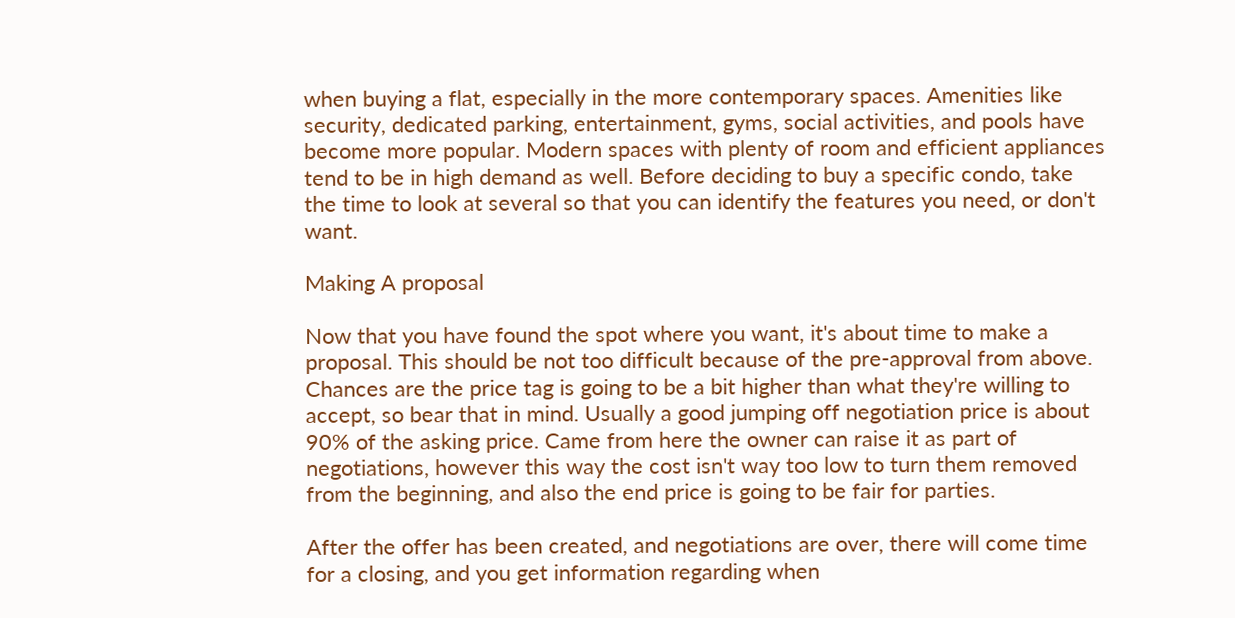when buying a flat, especially in the more contemporary spaces. Amenities like security, dedicated parking, entertainment, gyms, social activities, and pools have become more popular. Modern spaces with plenty of room and efficient appliances tend to be in high demand as well. Before deciding to buy a specific condo, take the time to look at several so that you can identify the features you need, or don't want.

Making A proposal

Now that you have found the spot where you want, it's about time to make a proposal. This should be not too difficult because of the pre-approval from above. Chances are the price tag is going to be a bit higher than what they're willing to accept, so bear that in mind. Usually a good jumping off negotiation price is about 90% of the asking price. Came from here the owner can raise it as part of negotiations, however this way the cost isn't way too low to turn them removed from the beginning, and also the end price is going to be fair for parties.

After the offer has been created, and negotiations are over, there will come time for a closing, and you get information regarding when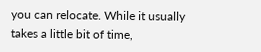you can relocate. While it usually takes a little bit of time,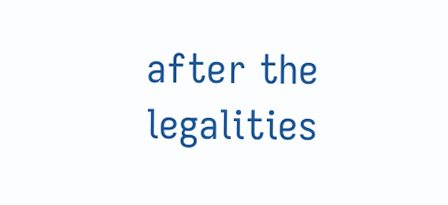after the legalities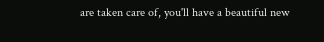are taken care of, you'll have a beautiful new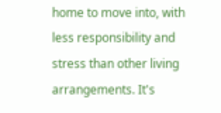home to move into, with less responsibility and stress than other living arrangements. It's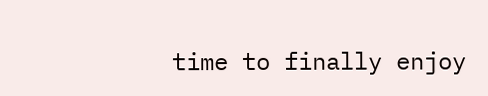time to finally enjoy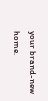your brand-new home.